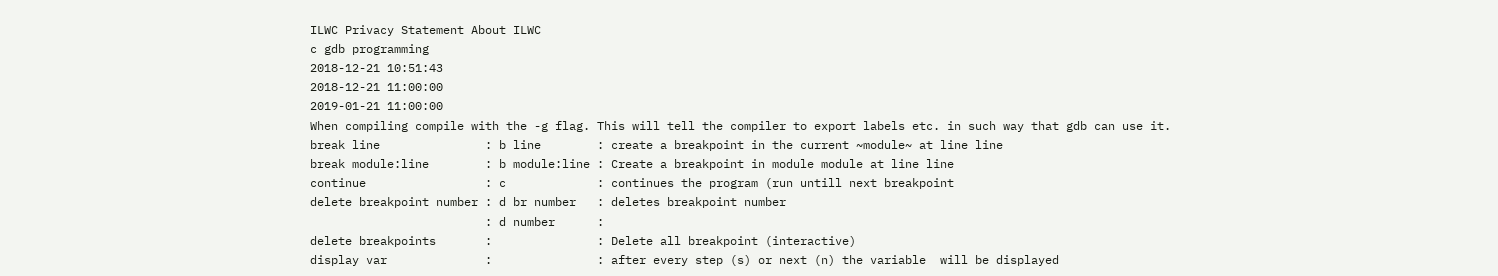ILWC Privacy Statement About ILWC
c gdb programming
2018-12-21 10:51:43
2018-12-21 11:00:00
2019-01-21 11:00:00
When compiling compile with the -g flag. This will tell the compiler to export labels etc. in such way that gdb can use it.
break line               : b line        : create a breakpoint in the current ~module~ at line line
break module:line        : b module:line : Create a breakpoint in module module at line line
continue                 : c             : continues the program (run untill next breakpoint
delete breakpoint number : d br number   : deletes breakpoint number
                         : d number      :
delete breakpoints       :               : Delete all breakpoint (interactive)
display var              :               : after every step (s) or next (n) the variable  will be displayed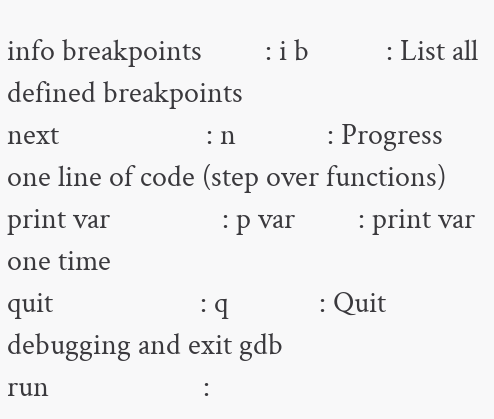info breakpoints         : i b           : List all defined breakpoints
next                     : n             : Progress one line of code (step over functions)
print var                : p var         : print var one time
quit                     : q             : Quit debugging and exit gdb
run                      :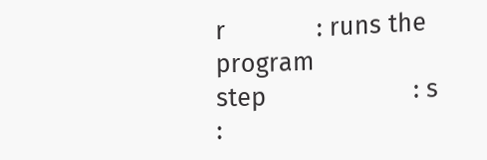r             : runs the program
step                     : s             :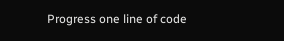Progress one line of code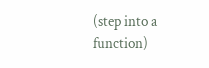(step into a function)